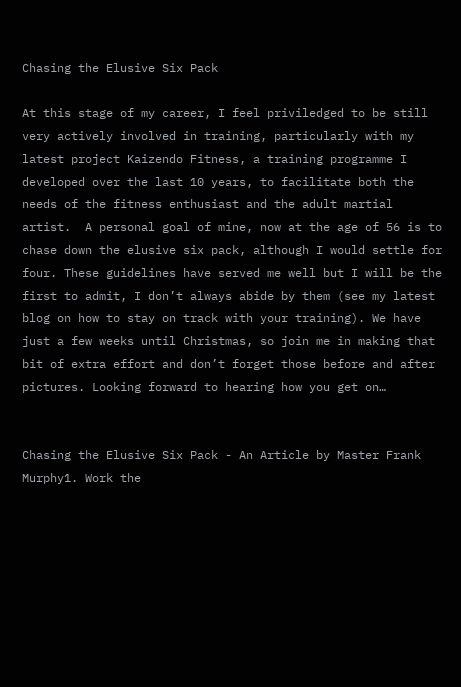Chasing the Elusive Six Pack

At this stage of my career, I feel priviledged to be still very actively involved in training, particularly with my latest project Kaizendo Fitness, a training programme I developed over the last 10 years, to facilitate both the needs of the fitness enthusiast and the adult martial artist.  A personal goal of mine, now at the age of 56 is to chase down the elusive six pack, although I would settle for four. These guidelines have served me well but I will be the first to admit, I don’t always abide by them (see my latest blog on how to stay on track with your training). We have just a few weeks until Christmas, so join me in making that bit of extra effort and don’t forget those before and after pictures. Looking forward to hearing how you get on…


Chasing the Elusive Six Pack - An Article by Master Frank Murphy1. Work the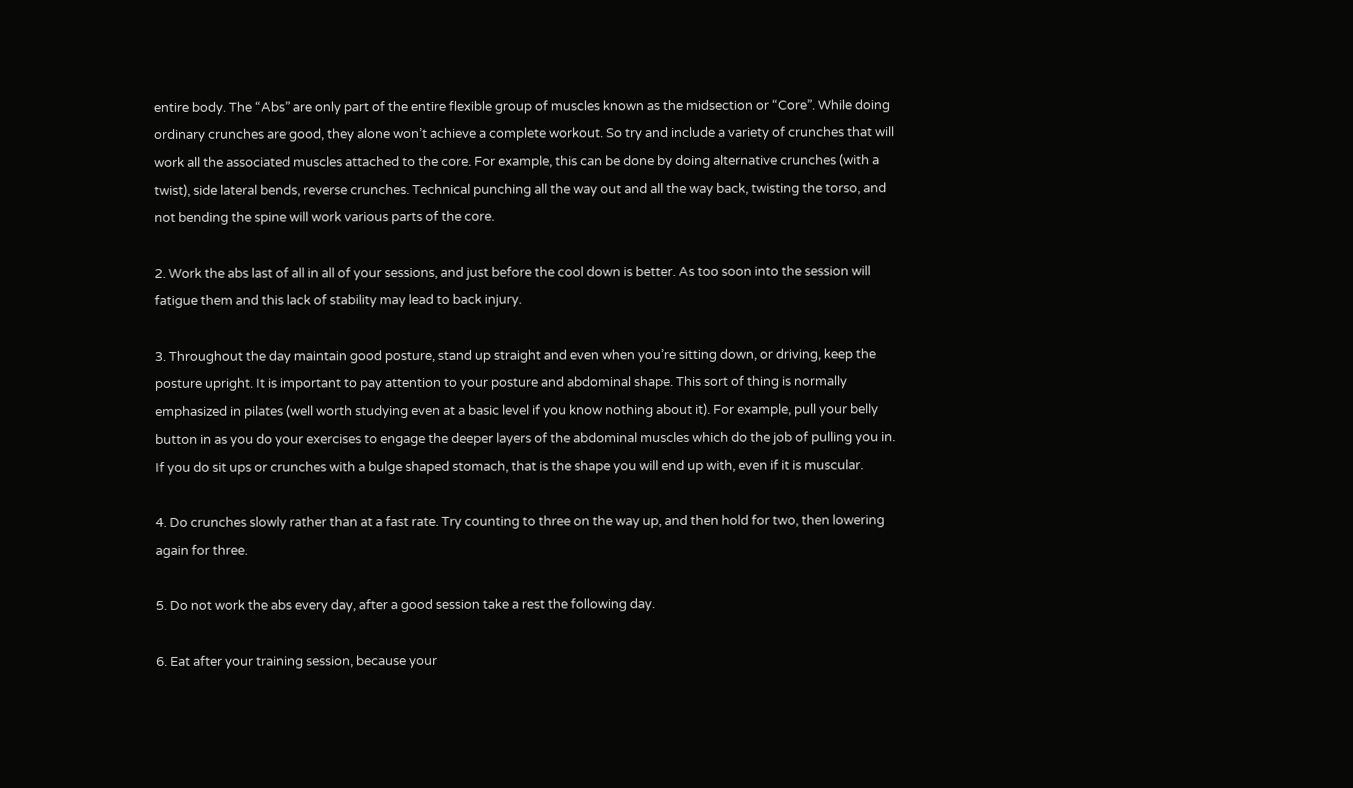entire body. The “Abs” are only part of the entire flexible group of muscles known as the midsection or “Core”. While doing ordinary crunches are good, they alone won’t achieve a complete workout. So try and include a variety of crunches that will work all the associated muscles attached to the core. For example, this can be done by doing alternative crunches (with a twist), side lateral bends, reverse crunches. Technical punching all the way out and all the way back, twisting the torso, and not bending the spine will work various parts of the core.

2. Work the abs last of all in all of your sessions, and just before the cool down is better. As too soon into the session will fatigue them and this lack of stability may lead to back injury.

3. Throughout the day maintain good posture, stand up straight and even when you’re sitting down, or driving, keep the posture upright. It is important to pay attention to your posture and abdominal shape. This sort of thing is normally emphasized in pilates (well worth studying even at a basic level if you know nothing about it). For example, pull your belly button in as you do your exercises to engage the deeper layers of the abdominal muscles which do the job of pulling you in. If you do sit ups or crunches with a bulge shaped stomach, that is the shape you will end up with, even if it is muscular.

4. Do crunches slowly rather than at a fast rate. Try counting to three on the way up, and then hold for two, then lowering again for three.

5. Do not work the abs every day, after a good session take a rest the following day.

6. Eat after your training session, because your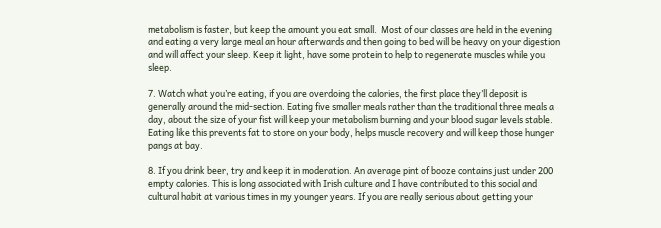metabolism is faster, but keep the amount you eat small.  Most of our classes are held in the evening and eating a very large meal an hour afterwards and then going to bed will be heavy on your digestion and will affect your sleep. Keep it light, have some protein to help to regenerate muscles while you sleep.

7. Watch what you’re eating, if you are overdoing the calories, the first place they’ll deposit is generally around the mid-section. Eating five smaller meals rather than the traditional three meals a day, about the size of your fist will keep your metabolism burning and your blood sugar levels stable. Eating like this prevents fat to store on your body, helps muscle recovery and will keep those hunger pangs at bay.

8. If you drink beer, try and keep it in moderation. An average pint of booze contains just under 200 empty calories. This is long associated with Irish culture and I have contributed to this social and cultural habit at various times in my younger years. If you are really serious about getting your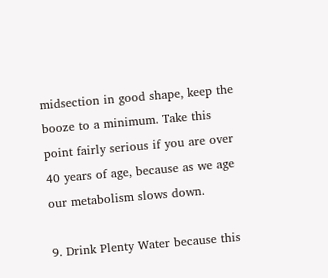midsection in good shape, keep the booze to a minimum. Take this point fairly serious if you are over 40 years of age, because as we age our metabolism slows down.

9. Drink Plenty Water because this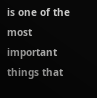is one of the most important things that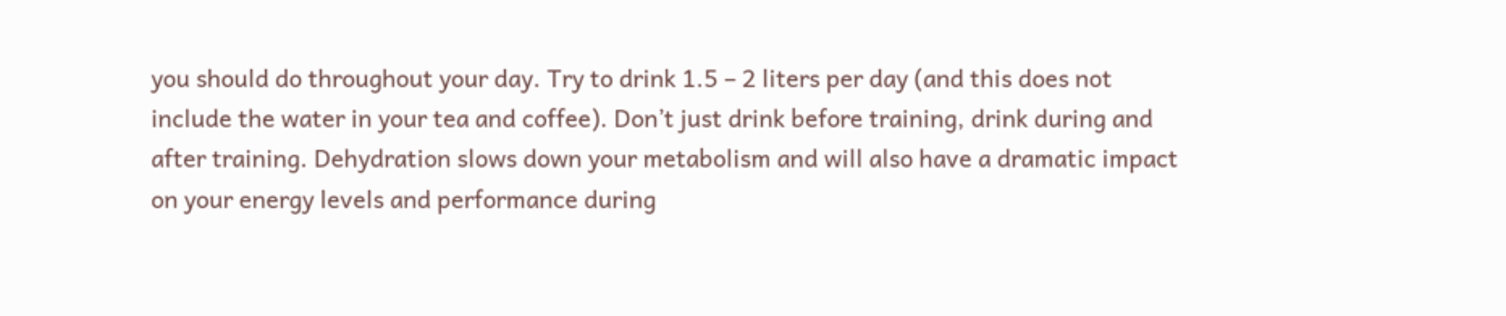you should do throughout your day. Try to drink 1.5 – 2 liters per day (and this does not include the water in your tea and coffee). Don’t just drink before training, drink during and after training. Dehydration slows down your metabolism and will also have a dramatic impact on your energy levels and performance during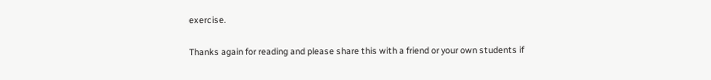exercise.

Thanks again for reading and please share this with a friend or your own students if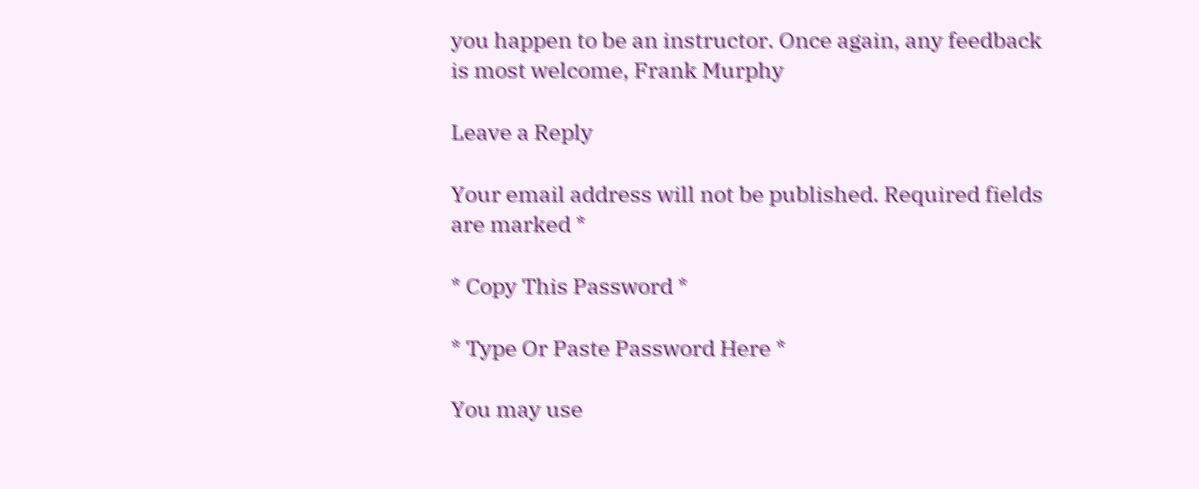you happen to be an instructor. Once again, any feedback is most welcome, Frank Murphy

Leave a Reply

Your email address will not be published. Required fields are marked *

* Copy This Password *

* Type Or Paste Password Here *

You may use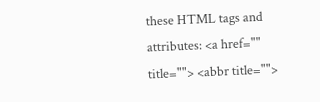these HTML tags and attributes: <a href="" title=""> <abbr title="">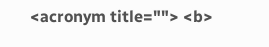<acronym title=""> <b>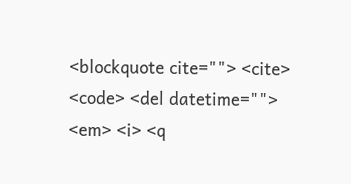<blockquote cite=""> <cite> <code> <del datetime=""> <em> <i> <q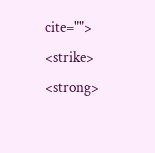cite=""> <strike> <strong>